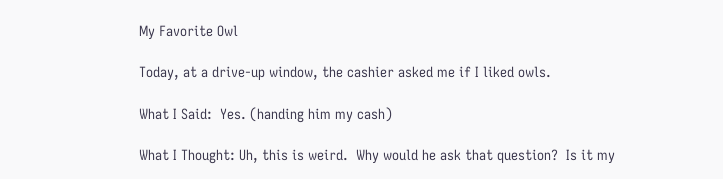My Favorite Owl

Today, at a drive-up window, the cashier asked me if I liked owls.

What I Said:  Yes. (handing him my cash)

What I Thought: Uh, this is weird.  Why would he ask that question?  Is it my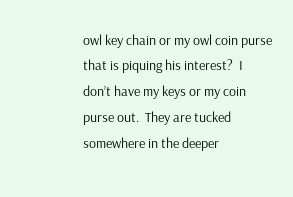owl key chain or my owl coin purse that is piquing his interest?  I don’t have my keys or my coin purse out.  They are tucked somewhere in the deeper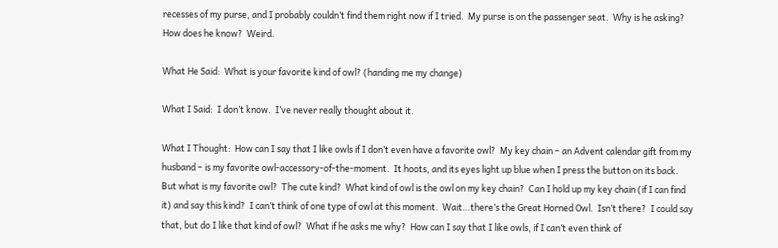recesses of my purse, and I probably couldn’t find them right now if I tried.  My purse is on the passenger seat.  Why is he asking?  How does he know?  Weird.

What He Said:  What is your favorite kind of owl? (handing me my change)

What I Said:  I don’t know.  I’ve never really thought about it.

What I Thought:  How can I say that I like owls if I don’t even have a favorite owl?  My key chain – an Advent calendar gift from my husband – is my favorite owl-accessory-of-the-moment.  It hoots, and its eyes light up blue when I press the button on its back.  But what is my favorite owl?  The cute kind?  What kind of owl is the owl on my key chain?  Can I hold up my key chain (if I can find it) and say this kind?  I can’t think of one type of owl at this moment.  Wait…there’s the Great Horned Owl.  Isn’t there?  I could say that, but do I like that kind of owl?  What if he asks me why?  How can I say that I like owls, if I can’t even think of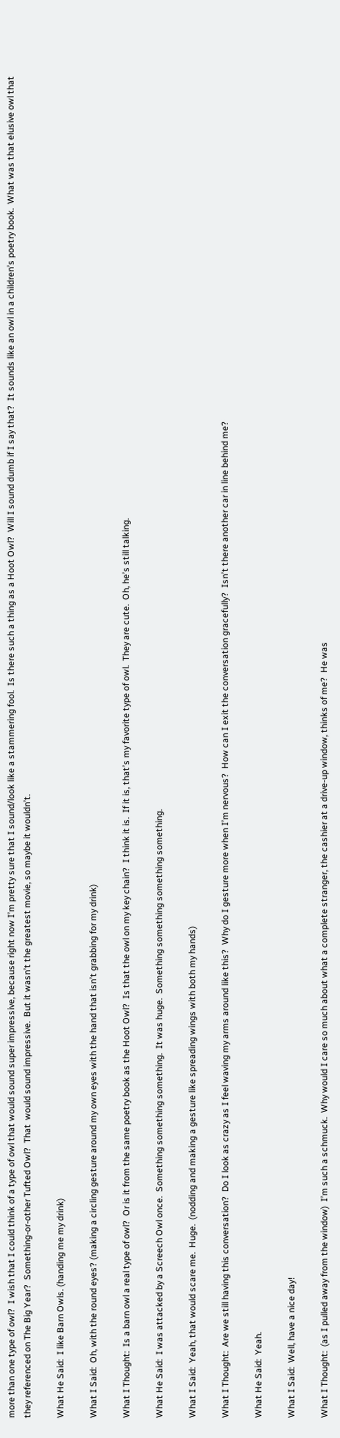more than one type of owl?  I wish that I could think of a type of owl that would sound super impressive, because right now I’m pretty sure that I sound/look like a stammering fool.  Is there such a thing as a Hoot Owl?  Will I sound dumb if I say that?  It sounds like an owl in a children’s poetry book.  What was that elusive owl that they referenced on The Big Year?  Something-or-other Tufted Owl?  That  would sound impressive.  But it wasn’t the greatest movie, so maybe it wouldn’t.

What He Said:  I like Barn Owls. (handing me my drink)

What I Said:  Oh, with the round eyes? (making a circling gesture around my own eyes with the hand that isn’t grabbing for my drink)

What I Thought:  Is a barn owl a real type of owl?  Or is it from the same poetry book as the Hoot Owl?  Is that the owl on my key chain?  I think it is.  If it is, that’s my favorite type of owl.  They are cute.  Oh, he’s still talking.

What He Said:  I was attacked by a Screech Owl once.  Something something something.  It was huge.  Something something something something.

What I Said:  Yeah, that would scare me.  Huge.  (nodding and making a gesture like spreading wings with both my hands)

What I Thought:  Are we still having this conversation?  Do I look as crazy as I feel waving my arms around like this?  Why do I gesture more when I’m nervous?  How can I exit the conversation gracefully?  Isn’t there another car in line behind me?

What He Said:  Yeah.

What I Said:  Well, have a nice day!

What I Thought:  (as I pulled away from the window)  I’m such a schmuck.  Why would I care so much about what a complete stranger, the cashier at a drive-up window, thinks of me?  He was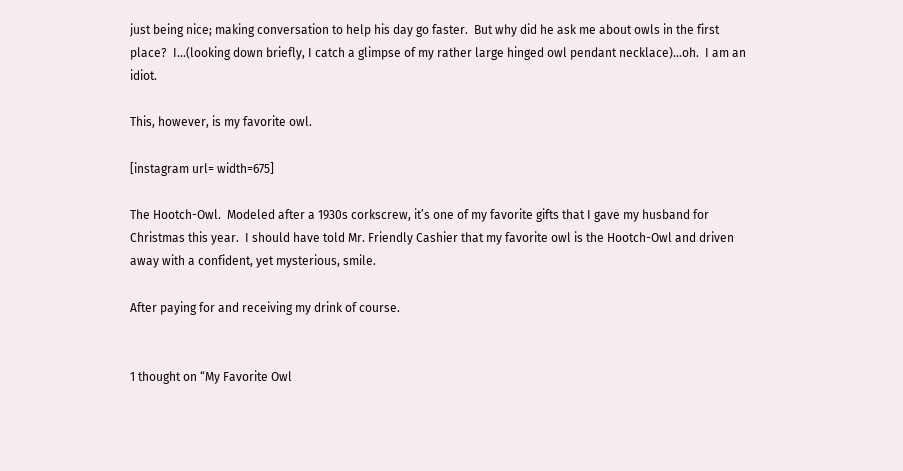just being nice; making conversation to help his day go faster.  But why did he ask me about owls in the first place?  I…(looking down briefly, I catch a glimpse of my rather large hinged owl pendant necklace)…oh.  I am an idiot.

This, however, is my favorite owl.

[instagram url= width=675]

The Hootch-Owl.  Modeled after a 1930s corkscrew, it’s one of my favorite gifts that I gave my husband for Christmas this year.  I should have told Mr. Friendly Cashier that my favorite owl is the Hootch-Owl and driven away with a confident, yet mysterious, smile.

After paying for and receiving my drink of course.


1 thought on “My Favorite Owl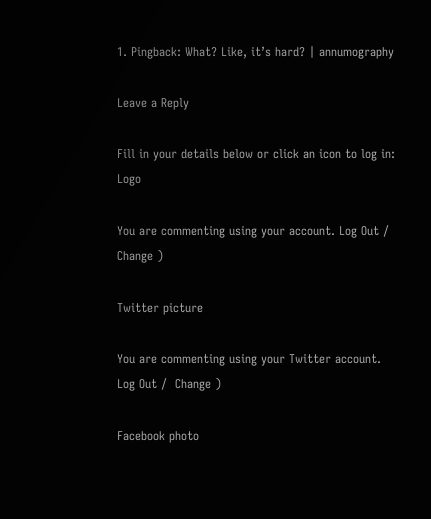1. Pingback: What? Like, it’s hard? | annumography

Leave a Reply

Fill in your details below or click an icon to log in: Logo

You are commenting using your account. Log Out /  Change )

Twitter picture

You are commenting using your Twitter account. Log Out /  Change )

Facebook photo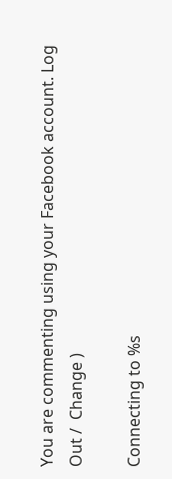You are commenting using your Facebook account. Log Out /  Change )

Connecting to %s